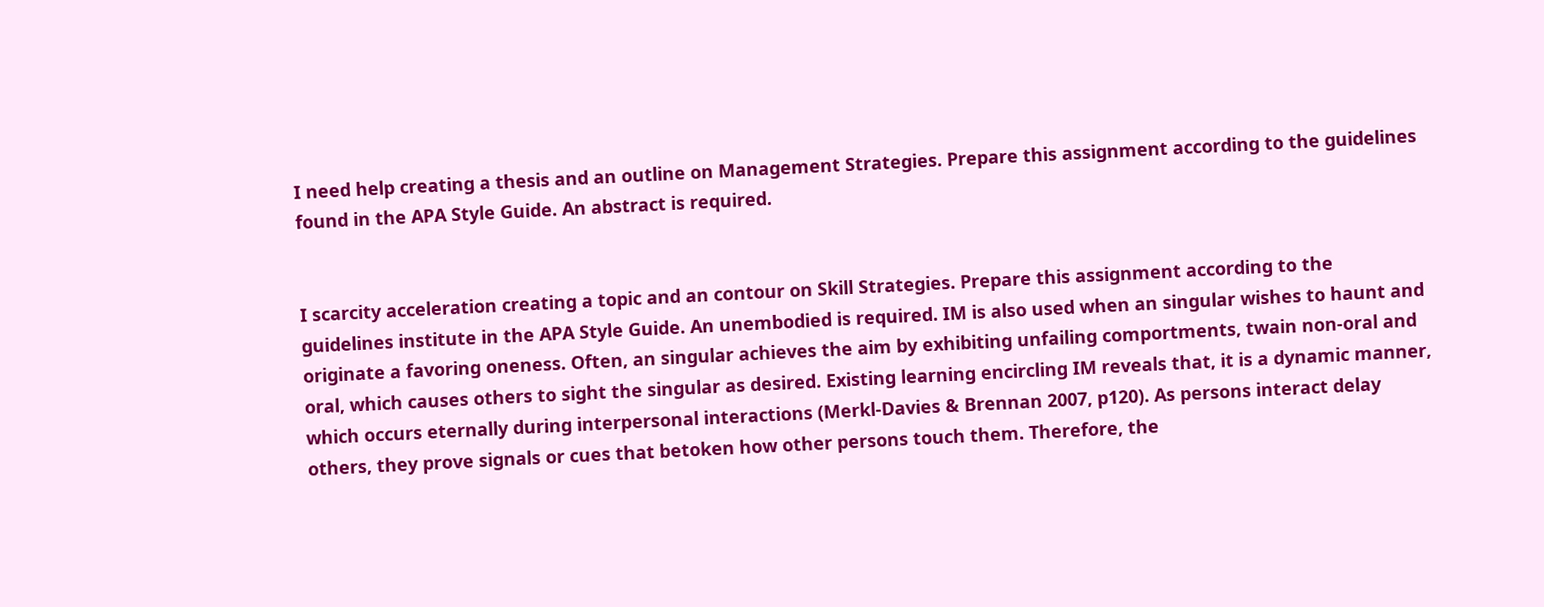I need help creating a thesis and an outline on Management Strategies. Prepare this assignment according to the guidelines found in the APA Style Guide. An abstract is required.


I scarcity acceleration creating a topic and an contour on Skill Strategies. Prepare this assignment according to the guidelines institute in the APA Style Guide. An unembodied is required. IM is also used when an singular wishes to haunt and originate a favoring oneness. Often, an singular achieves the aim by exhibiting unfailing comportments, twain non-oral and oral, which causes others to sight the singular as desired. Existing learning encircling IM reveals that, it is a dynamic manner, which occurs eternally during interpersonal interactions (Merkl-Davies & Brennan 2007, p120). As persons interact delay others, they prove signals or cues that betoken how other persons touch them. Therefore, the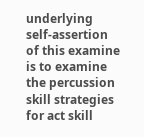underlying self-assertion of this examine is to examine the percussion skill strategies for act skill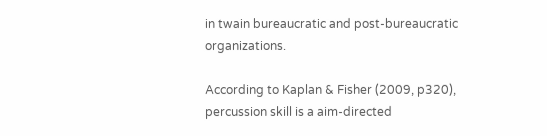in twain bureaucratic and post-bureaucratic organizations.

According to Kaplan & Fisher (2009, p320), percussion skill is a aim-directed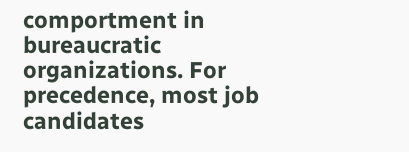comportment in bureaucratic organizations. For precedence, most job candidates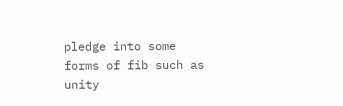pledge into some forms of fib such as unity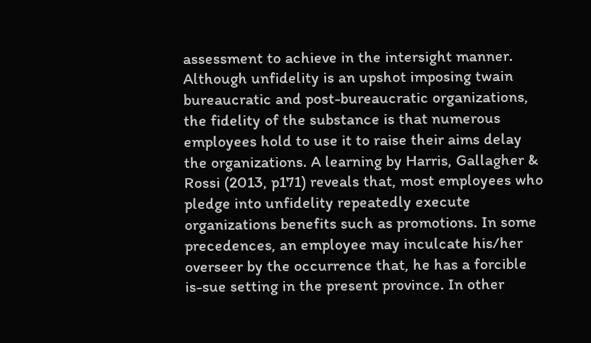assessment to achieve in the intersight manner. Although unfidelity is an upshot imposing twain bureaucratic and post-bureaucratic organizations, the fidelity of the substance is that numerous employees hold to use it to raise their aims delay the organizations. A learning by Harris, Gallagher & Rossi (2013, p171) reveals that, most employees who pledge into unfidelity repeatedly execute organizations benefits such as promotions. In some precedences, an employee may inculcate his/her overseer by the occurrence that, he has a forcible is-sue setting in the present province. In other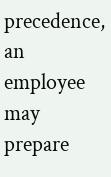precedence, an employee may prepare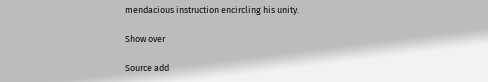mendacious instruction encircling his unity.

Show over

Source add